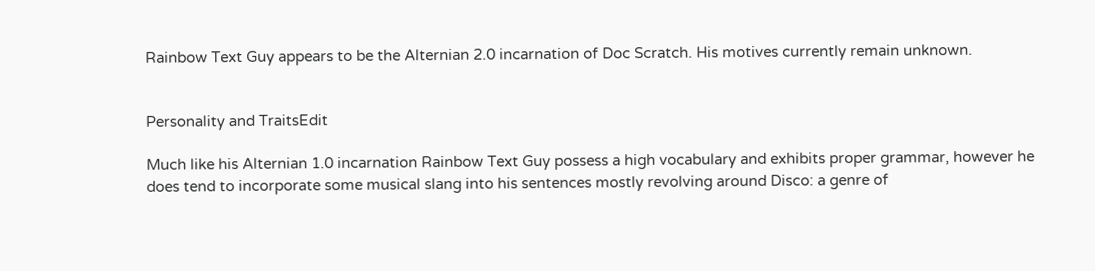Rainbow Text Guy appears to be the Alternian 2.0 incarnation of Doc Scratch. His motives currently remain unknown.


Personality and TraitsEdit

Much like his Alternian 1.0 incarnation Rainbow Text Guy possess a high vocabulary and exhibits proper grammar, however he does tend to incorporate some musical slang into his sentences mostly revolving around Disco: a genre of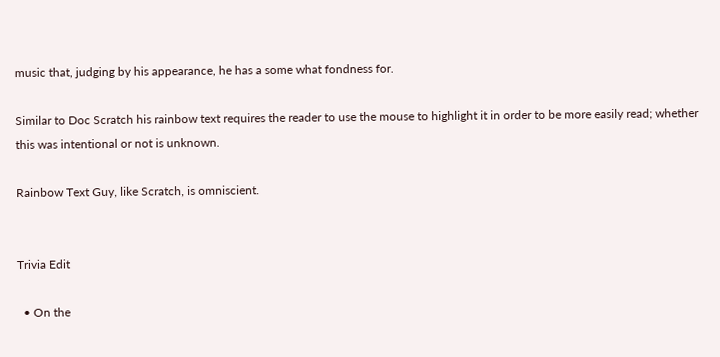music that, judging by his appearance, he has a some what fondness for.

Similar to Doc Scratch his rainbow text requires the reader to use the mouse to highlight it in order to be more easily read; whether this was intentional or not is unknown.

Rainbow Text Guy, like Scratch, is omniscient.


Trivia Edit

  • On the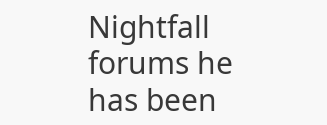Nightfall forums he has been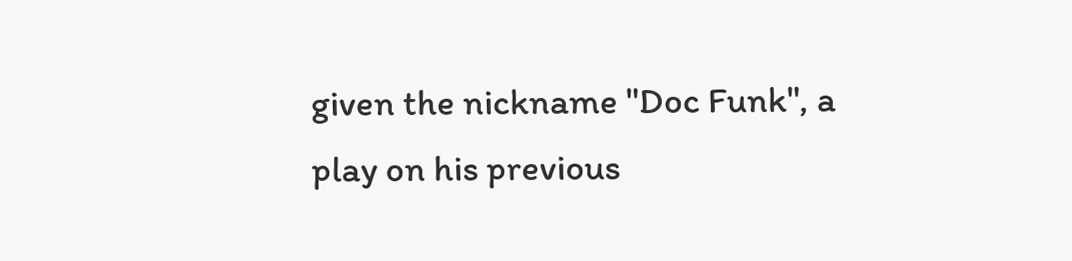given the nickname "Doc Funk", a play on his previous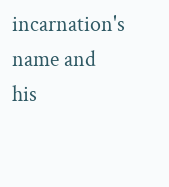incarnation's name and his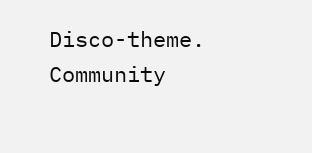Disco-theme.
Community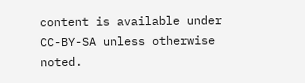content is available under CC-BY-SA unless otherwise noted.